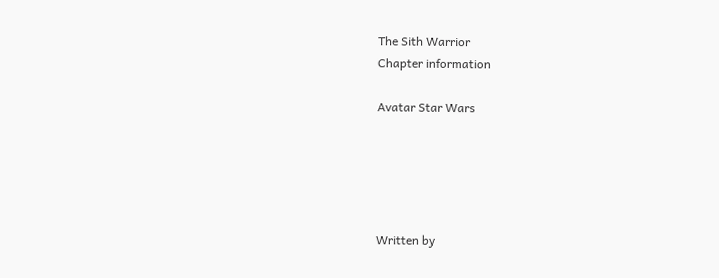The Sith Warrior
Chapter information

Avatar Star Wars





Written by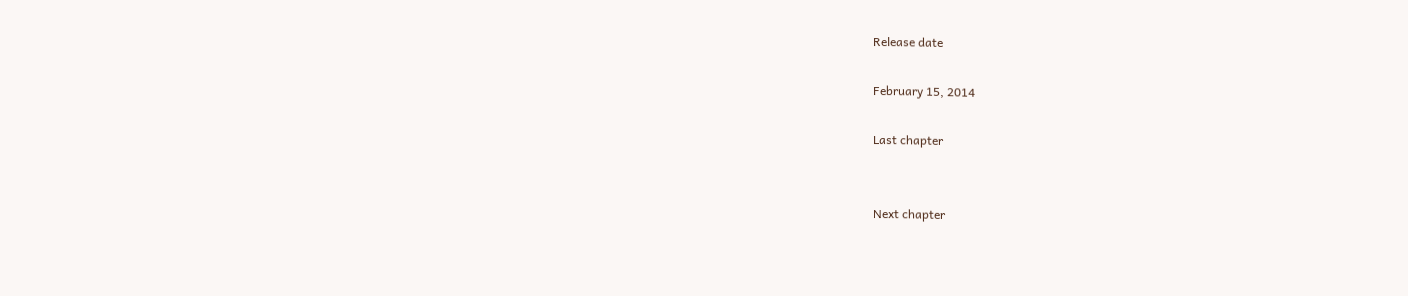Release date

February 15, 2014

Last chapter


Next chapter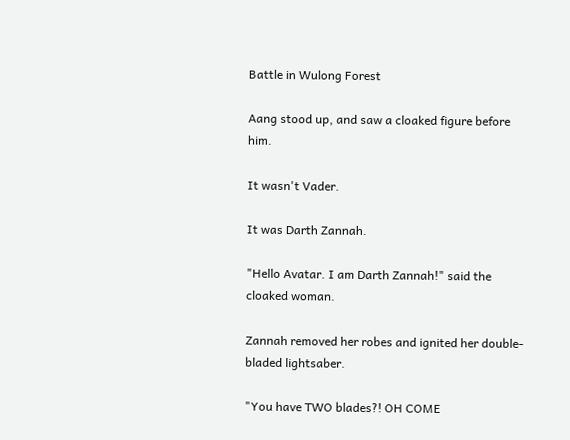Battle in Wulong Forest

Aang stood up, and saw a cloaked figure before him.

It wasn't Vader.

It was Darth Zannah.

"Hello Avatar. I am Darth Zannah!" said the cloaked woman.

Zannah removed her robes and ignited her double-bladed lightsaber.

"You have TWO blades?! OH COME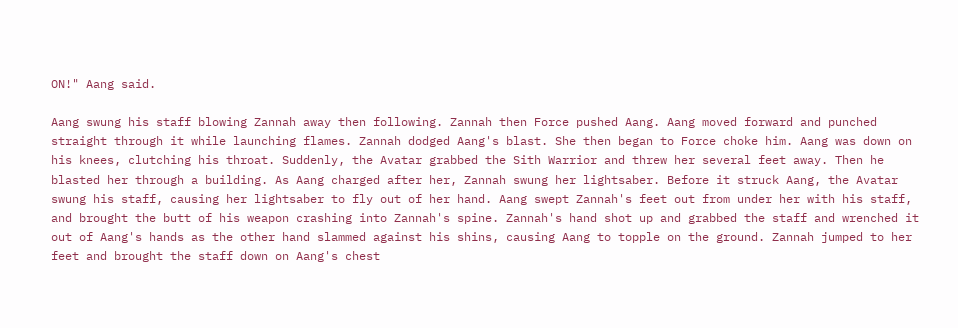ON!" Aang said.

Aang swung his staff blowing Zannah away then following. Zannah then Force pushed Aang. Aang moved forward and punched straight through it while launching flames. Zannah dodged Aang's blast. She then began to Force choke him. Aang was down on his knees, clutching his throat. Suddenly, the Avatar grabbed the Sith Warrior and threw her several feet away. Then he blasted her through a building. As Aang charged after her, Zannah swung her lightsaber. Before it struck Aang, the Avatar swung his staff, causing her lightsaber to fly out of her hand. Aang swept Zannah's feet out from under her with his staff, and brought the butt of his weapon crashing into Zannah's spine. Zannah's hand shot up and grabbed the staff and wrenched it out of Aang's hands as the other hand slammed against his shins, causing Aang to topple on the ground. Zannah jumped to her feet and brought the staff down on Aang's chest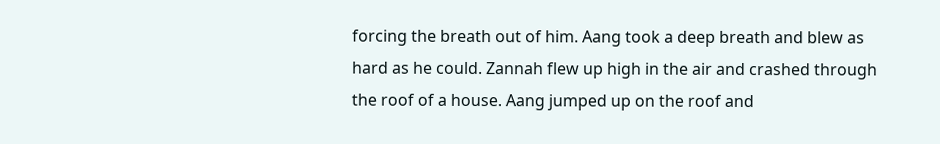forcing the breath out of him. Aang took a deep breath and blew as hard as he could. Zannah flew up high in the air and crashed through the roof of a house. Aang jumped up on the roof and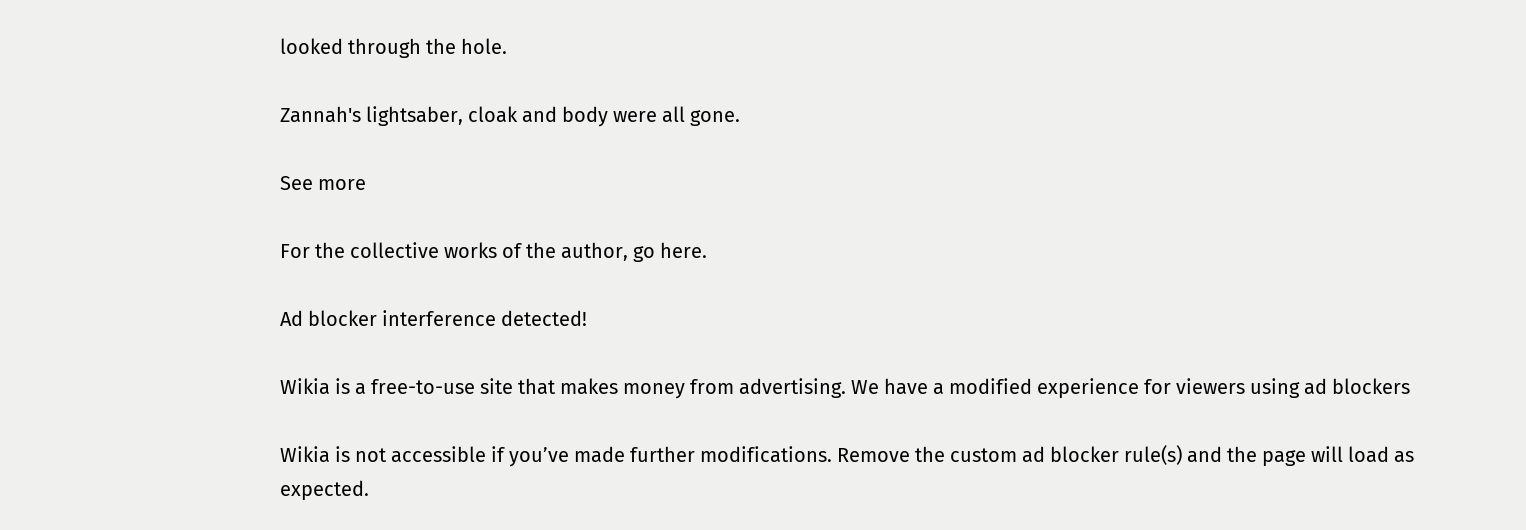looked through the hole.

Zannah's lightsaber, cloak and body were all gone.

See more

For the collective works of the author, go here.

Ad blocker interference detected!

Wikia is a free-to-use site that makes money from advertising. We have a modified experience for viewers using ad blockers

Wikia is not accessible if you’ve made further modifications. Remove the custom ad blocker rule(s) and the page will load as expected.